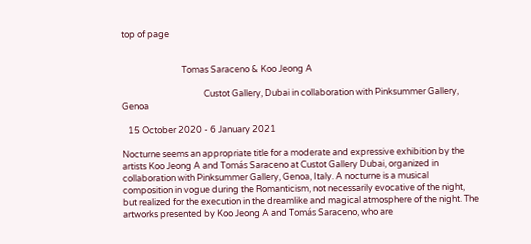top of page


                              Tomas Saraceno & Koo Jeong A

                                         Custot Gallery, Dubai in collaboration with Pinksummer Gallery, Genoa

   15 October 2020 - 6 January 2021

Nocturne seems an appropriate title for a moderate and expressive exhibition by the artists Koo Jeong A and Tomás Saraceno at Custot Gallery Dubai, organized in collaboration with Pinksummer Gallery, Genoa, Italy. A nocturne is a musical composition in vogue during the Romanticism, not necessarily evocative of the night, but realized for the execution in the dreamlike and magical atmosphere of the night. The artworks presented by Koo Jeong A and Tomás Saraceno, who are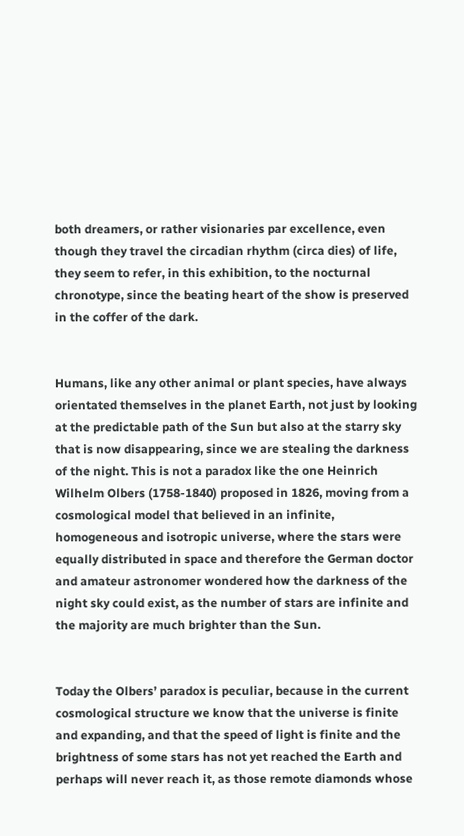both dreamers, or rather visionaries par excellence, even though they travel the circadian rhythm (circa dies) of life, they seem to refer, in this exhibition, to the nocturnal chronotype, since the beating heart of the show is preserved in the coffer of the dark.


Humans, like any other animal or plant species, have always orientated themselves in the planet Earth, not just by looking at the predictable path of the Sun but also at the starry sky that is now disappearing, since we are stealing the darkness of the night. This is not a paradox like the one Heinrich Wilhelm Olbers (1758-1840) proposed in 1826, moving from a cosmological model that believed in an infinite, homogeneous and isotropic universe, where the stars were equally distributed in space and therefore the German doctor and amateur astronomer wondered how the darkness of the night sky could exist, as the number of stars are infinite and the majority are much brighter than the Sun.


Today the Olbers’ paradox is peculiar, because in the current cosmological structure we know that the universe is finite and expanding, and that the speed of light is finite and the brightness of some stars has not yet reached the Earth and perhaps will never reach it, as those remote diamonds whose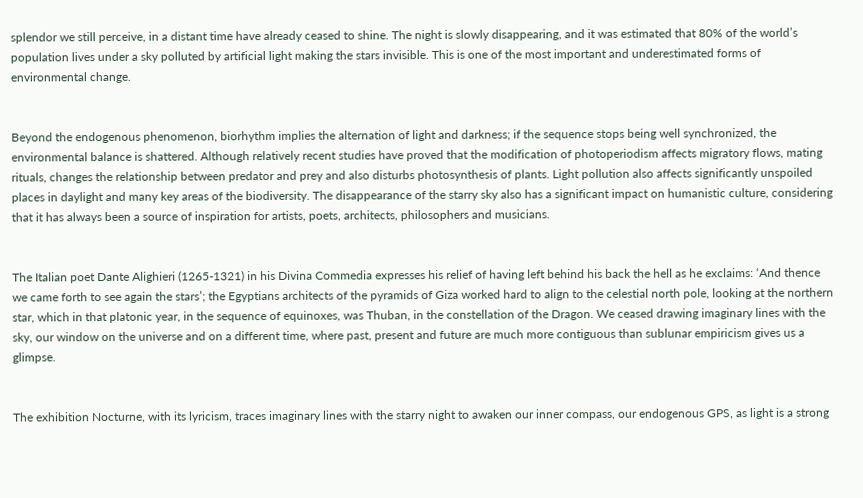splendor we still perceive, in a distant time have already ceased to shine. The night is slowly disappearing, and it was estimated that 80% of the world’s population lives under a sky polluted by artificial light making the stars invisible. This is one of the most important and underestimated forms of environmental change.


Beyond the endogenous phenomenon, biorhythm implies the alternation of light and darkness; if the sequence stops being well synchronized, the environmental balance is shattered. Although relatively recent studies have proved that the modification of photoperiodism affects migratory flows, mating rituals, changes the relationship between predator and prey and also disturbs photosynthesis of plants. Light pollution also affects significantly unspoiled places in daylight and many key areas of the biodiversity. The disappearance of the starry sky also has a significant impact on humanistic culture, considering that it has always been a source of inspiration for artists, poets, architects, philosophers and musicians.


The Italian poet Dante Alighieri (1265-1321) in his Divina Commedia expresses his relief of having left behind his back the hell as he exclaims: ‘And thence we came forth to see again the stars’; the Egyptians architects of the pyramids of Giza worked hard to align to the celestial north pole, looking at the northern  star, which in that platonic year, in the sequence of equinoxes, was Thuban, in the constellation of the Dragon. We ceased drawing imaginary lines with the sky, our window on the universe and on a different time, where past, present and future are much more contiguous than sublunar empiricism gives us a glimpse.


The exhibition Nocturne, with its lyricism, traces imaginary lines with the starry night to awaken our inner compass, our endogenous GPS, as light is a strong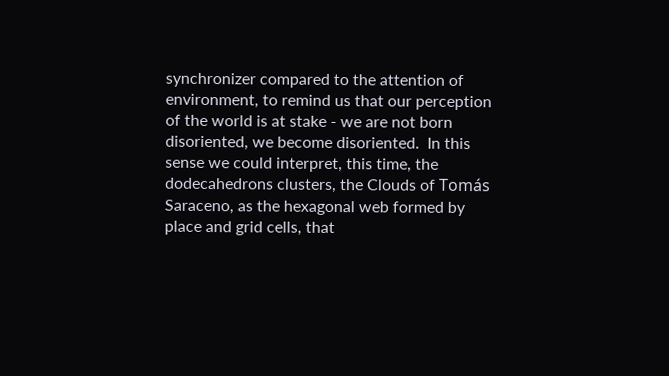synchronizer compared to the attention of environment, to remind us that our perception of the world is at stake - we are not born disoriented, we become disoriented.  In this sense we could interpret, this time, the dodecahedrons clusters, the Clouds of Tomás Saraceno, as the hexagonal web formed by place and grid cells, that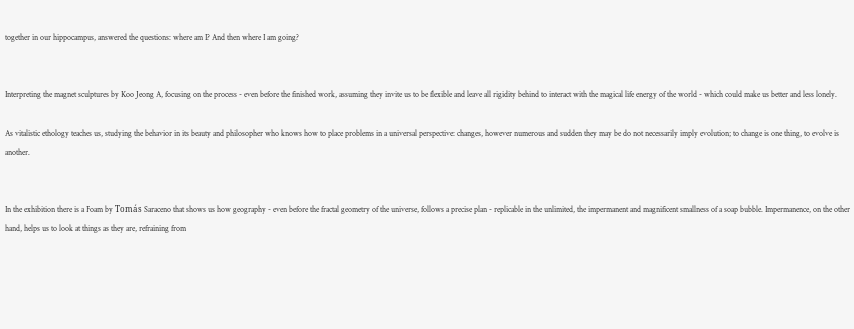together in our hippocampus, answered the questions: where am I? And then where I am going?


Interpreting the magnet sculptures by Koo Jeong A, focusing on the process - even before the finished work, assuming they invite us to be flexible and leave all rigidity behind to interact with the magical life energy of the world - which could make us better and less lonely.

As vitalistic ethology teaches us, studying the behavior in its beauty and philosopher who knows how to place problems in a universal perspective: changes, however numerous and sudden they may be do not necessarily imply evolution; to change is one thing, to evolve is another.


In the exhibition there is a Foam by Tomás Saraceno that shows us how geography - even before the fractal geometry of the universe, follows a precise plan - replicable in the unlimited, the impermanent and magnificent smallness of a soap bubble. Impermanence, on the other hand, helps us to look at things as they are, refraining from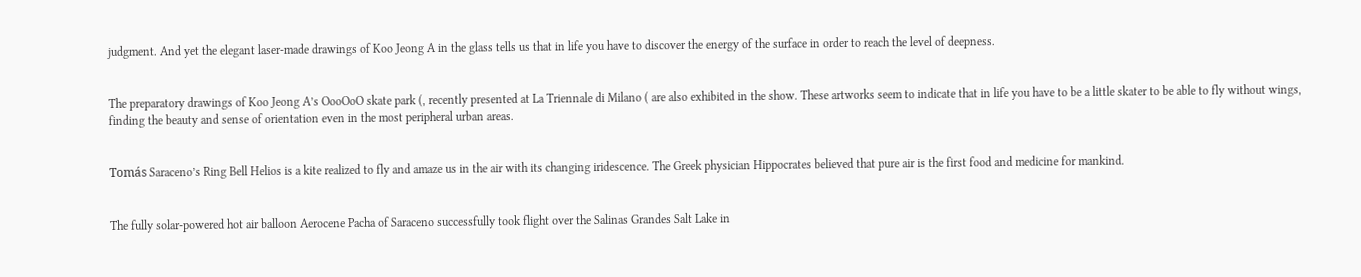judgment. And yet the elegant laser-made drawings of Koo Jeong A in the glass tells us that in life you have to discover the energy of the surface in order to reach the level of deepness.


The preparatory drawings of Koo Jeong A’s OooOoO skate park (, recently presented at La Triennale di Milano ( are also exhibited in the show. These artworks seem to indicate that in life you have to be a little skater to be able to fly without wings, finding the beauty and sense of orientation even in the most peripheral urban areas.


Tomás Saraceno’s Ring Bell Helios is a kite realized to fly and amaze us in the air with its changing iridescence. The Greek physician Hippocrates believed that pure air is the first food and medicine for mankind.


The fully solar-powered hot air balloon Aerocene Pacha of Saraceno successfully took flight over the Salinas Grandes Salt Lake in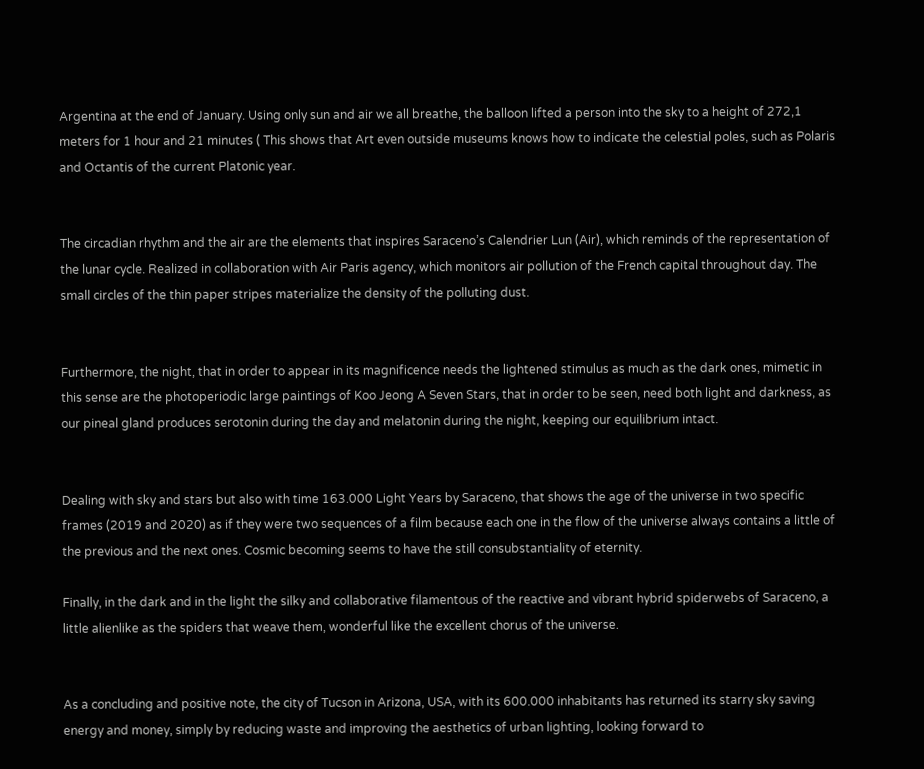Argentina at the end of January. Using only sun and air we all breathe, the balloon lifted a person into the sky to a height of 272,1 meters for 1 hour and 21 minutes ( This shows that Art even outside museums knows how to indicate the celestial poles, such as Polaris and Octantis of the current Platonic year.


The circadian rhythm and the air are the elements that inspires Saraceno’s Calendrier Lun (Air), which reminds of the representation of the lunar cycle. Realized in collaboration with Air Paris agency, which monitors air pollution of the French capital throughout day. The small circles of the thin paper stripes materialize the density of the polluting dust.


Furthermore, the night, that in order to appear in its magnificence needs the lightened stimulus as much as the dark ones, mimetic in this sense are the photoperiodic large paintings of Koo Jeong A Seven Stars, that in order to be seen, need both light and darkness, as our pineal gland produces serotonin during the day and melatonin during the night, keeping our equilibrium intact.


Dealing with sky and stars but also with time 163.000 Light Years by Saraceno, that shows the age of the universe in two specific frames (2019 and 2020) as if they were two sequences of a film because each one in the flow of the universe always contains a little of the previous and the next ones. Cosmic becoming seems to have the still consubstantiality of eternity.

Finally, in the dark and in the light the silky and collaborative filamentous of the reactive and vibrant hybrid spiderwebs of Saraceno, a little alienlike as the spiders that weave them, wonderful like the excellent chorus of the universe.


As a concluding and positive note, the city of Tucson in Arizona, USA, with its 600.000 inhabitants has returned its starry sky saving energy and money, simply by reducing waste and improving the aesthetics of urban lighting, looking forward to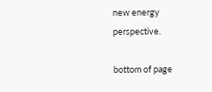new energy perspective.

bottom of page